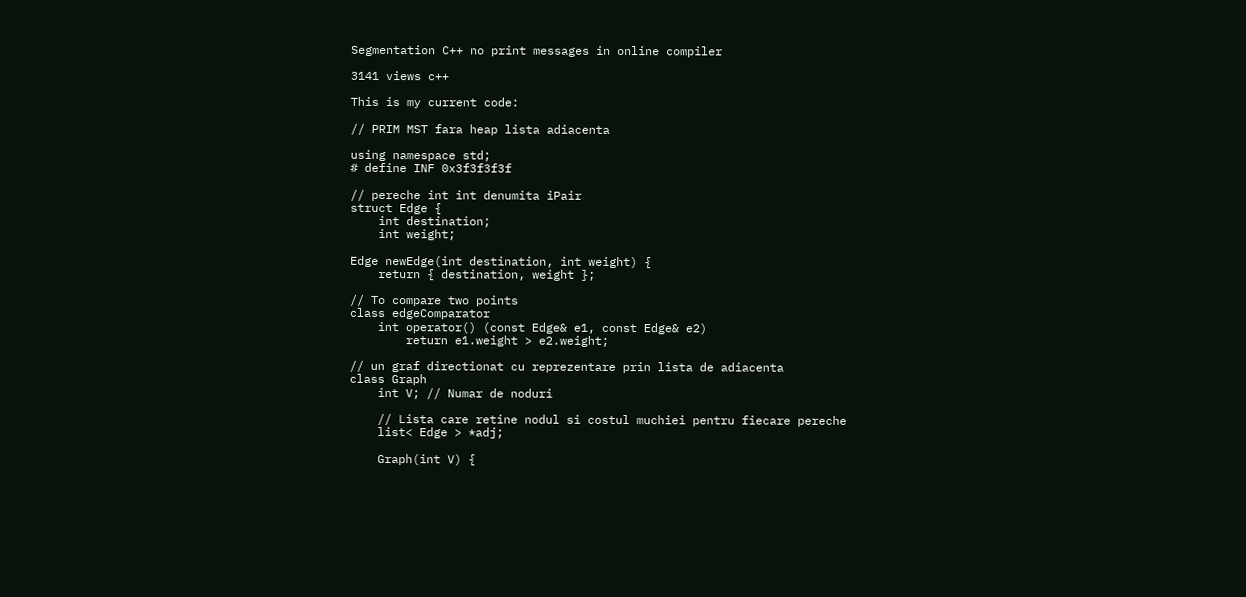Segmentation C++ no print messages in online compiler

3141 views c++

This is my current code:

// PRIM MST fara heap lista adiacenta

using namespace std;
# define INF 0x3f3f3f3f

// pereche int int denumita iPair
struct Edge {
    int destination;
    int weight;

Edge newEdge(int destination, int weight) {
    return { destination, weight };

// To compare two points
class edgeComparator
    int operator() (const Edge& e1, const Edge& e2)
        return e1.weight > e2.weight;

// un graf directionat cu reprezentare prin lista de adiacenta
class Graph
    int V; // Numar de noduri

    // Lista care retine nodul si costul muchiei pentru fiecare pereche
    list< Edge > *adj;

    Graph(int V) {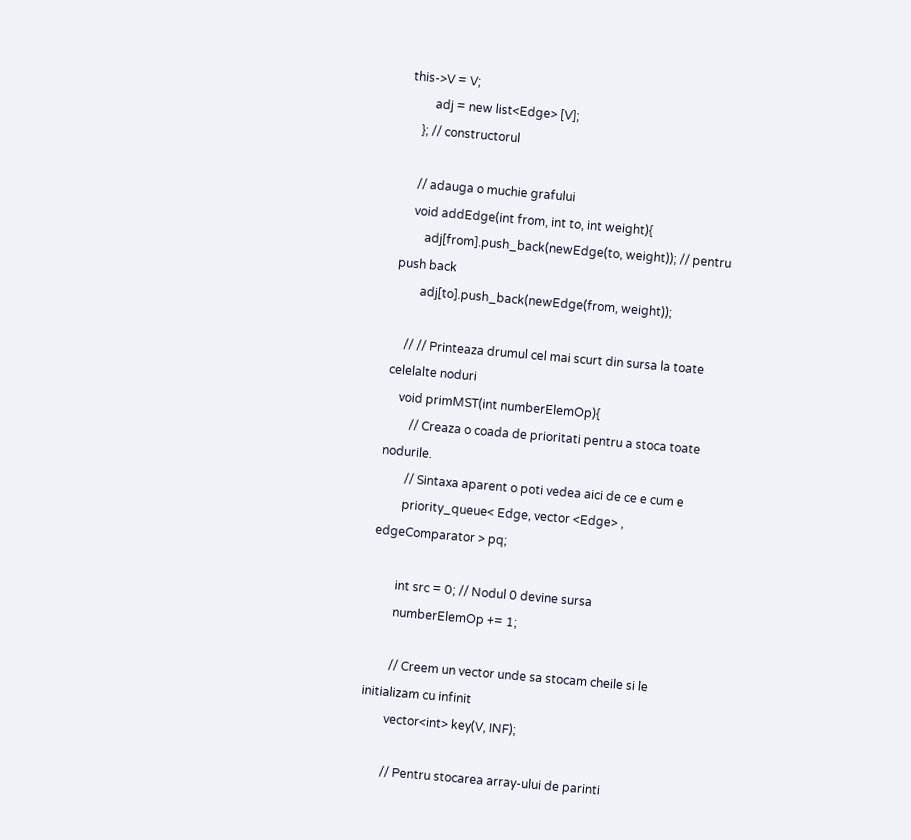this->V = V;
        adj = new list<Edge> [V];
    }; // constructorul

    // adauga o muchie grafului
    void addEdge(int from, int to, int weight){
        adj[from].push_back(newEdge(to, weight)); // pentru push back
        adj[to].push_back(newEdge(from, weight));

    // // Printeaza drumul cel mai scurt din sursa la toate celelalte noduri
    void primMST(int numberElemOp){
        // Creaza o coada de prioritati pentru a stoca toate nodurile.
        // Sintaxa aparent o poti vedea aici de ce e cum e
        priority_queue< Edge, vector <Edge> , edgeComparator > pq;

        int src = 0; // Nodul 0 devine sursa
        numberElemOp += 1;

        // Creem un vector unde sa stocam cheile si le initializam cu infinit
        vector<int> key(V, INF);

        // Pentru stocarea array-ului de parinti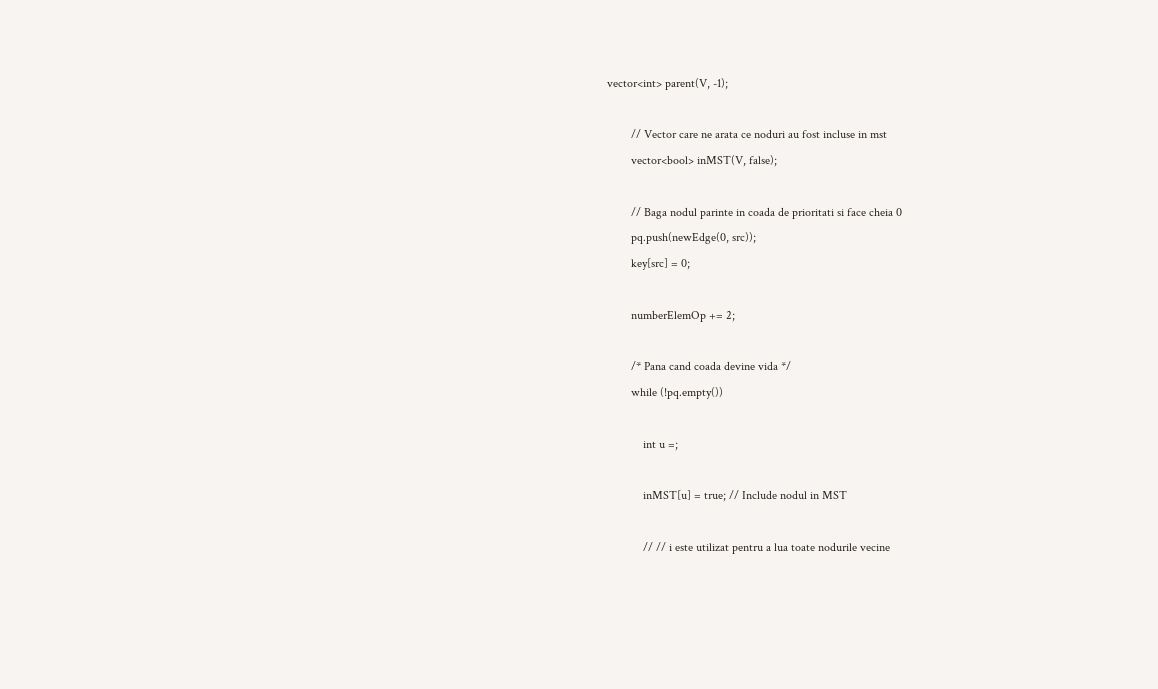vector<int> parent(V, -1);

        // Vector care ne arata ce noduri au fost incluse in mst
        vector<bool> inMST(V, false);

        // Baga nodul parinte in coada de prioritati si face cheia 0
        pq.push(newEdge(0, src));
        key[src] = 0;

        numberElemOp += 2;

        /* Pana cand coada devine vida */
        while (!pq.empty())

            int u =;

            inMST[u] = true; // Include nodul in MST

            // // i este utilizat pentru a lua toate nodurile vecine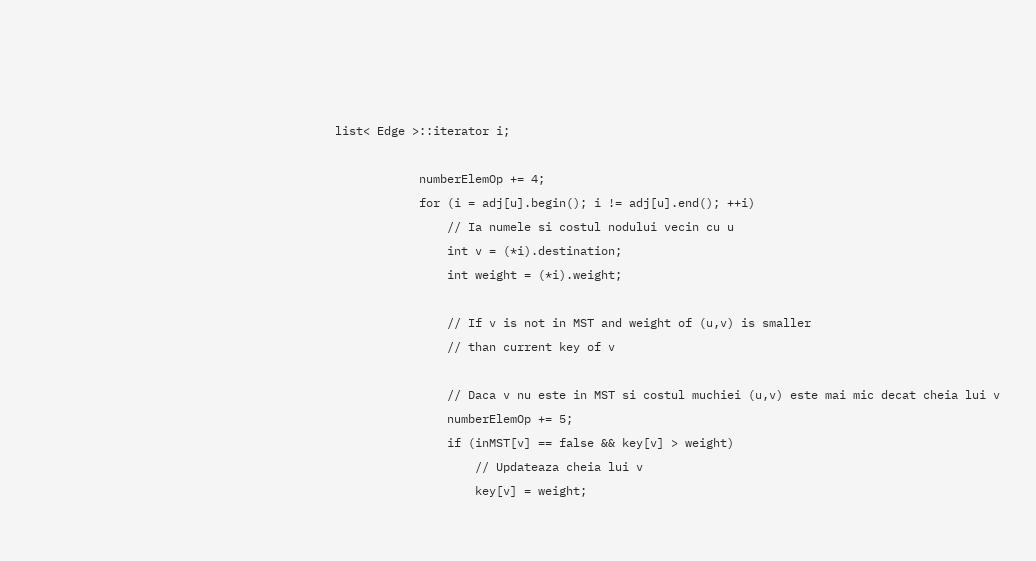list< Edge >::iterator i;

            numberElemOp += 4;
            for (i = adj[u].begin(); i != adj[u].end(); ++i)
                // Ia numele si costul nodului vecin cu u
                int v = (*i).destination;
                int weight = (*i).weight;

                // If v is not in MST and weight of (u,v) is smaller
                // than current key of v

                // Daca v nu este in MST si costul muchiei (u,v) este mai mic decat cheia lui v
                numberElemOp += 5;
                if (inMST[v] == false && key[v] > weight)
                    // Updateaza cheia lui v
                    key[v] = weight;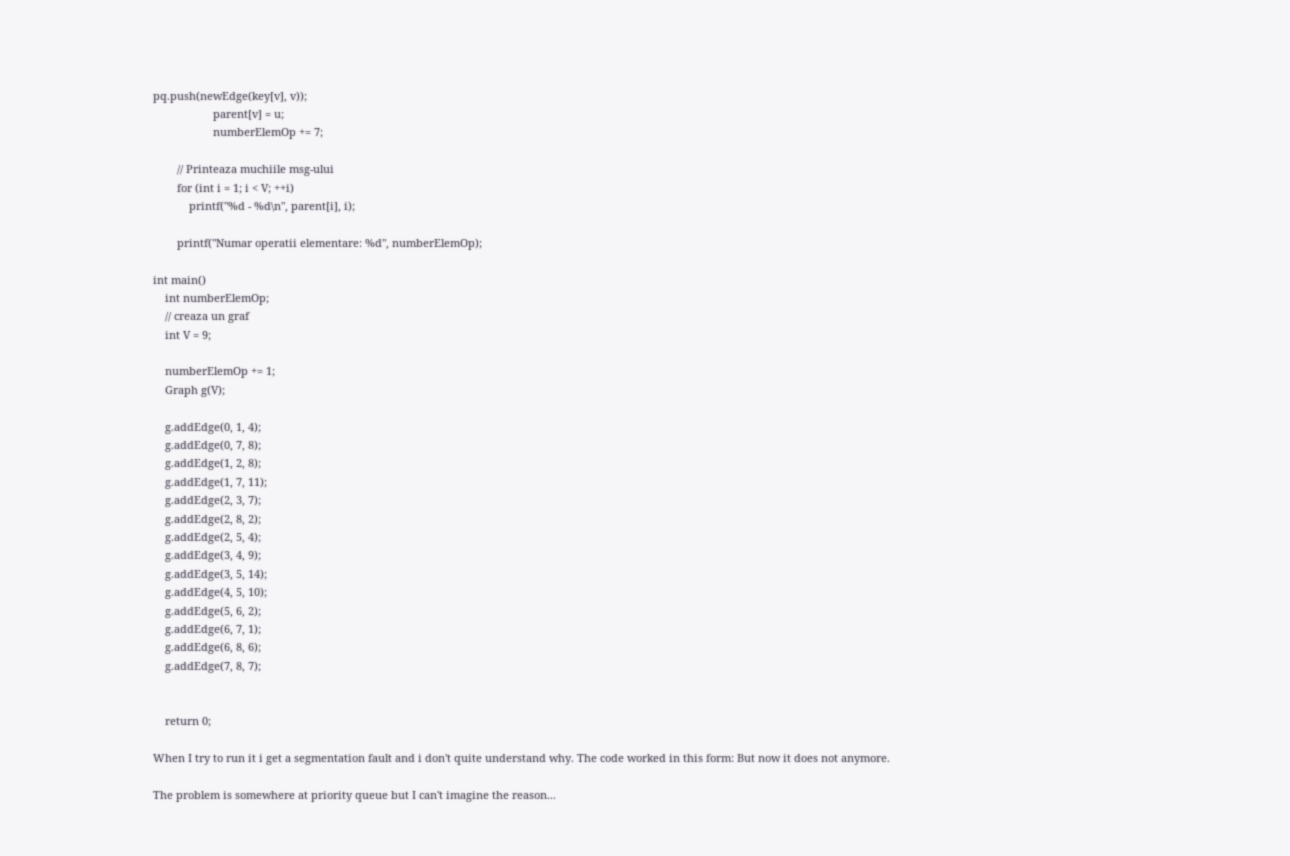pq.push(newEdge(key[v], v));
                    parent[v] = u;
                    numberElemOp += 7;

        // Printeaza muchiile msg-ului
        for (int i = 1; i < V; ++i)
            printf("%d - %d\n", parent[i], i);

        printf("Numar operatii elementare: %d", numberElemOp);

int main()
    int numberElemOp;
    // creaza un graf
    int V = 9;

    numberElemOp += 1;
    Graph g(V);

    g.addEdge(0, 1, 4);
    g.addEdge(0, 7, 8);
    g.addEdge(1, 2, 8);
    g.addEdge(1, 7, 11);
    g.addEdge(2, 3, 7);
    g.addEdge(2, 8, 2);
    g.addEdge(2, 5, 4);
    g.addEdge(3, 4, 9);
    g.addEdge(3, 5, 14);
    g.addEdge(4, 5, 10);
    g.addEdge(5, 6, 2);
    g.addEdge(6, 7, 1);
    g.addEdge(6, 8, 6);
    g.addEdge(7, 8, 7);


    return 0;

When I try to run it i get a segmentation fault and i don't quite understand why. The code worked in this form: But now it does not anymore.

The problem is somewhere at priority queue but I can't imagine the reason...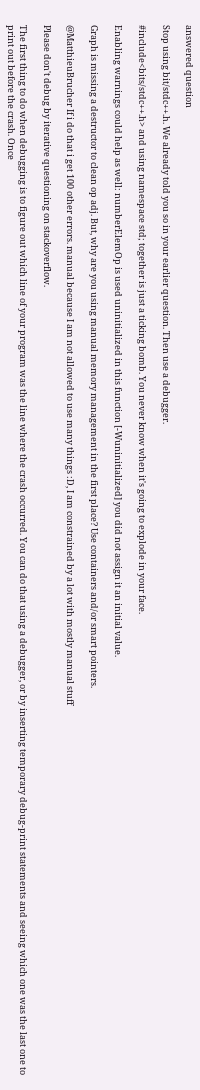answered question

Stop using bit/stdc++.h. We already told you so in your earlier question. Then use a debugger.

#include<bits/stdc++.h> and using namespace std; together is just a ticking bomb. You never know when it's going to explode in your face.

Enabling warnings could help as well: numberElemOp is used uninitialized in this function [-Wuninitialized] you did not assign it an initial value.

Graph is missing a destructor to clean op adj. But, why are you using manual memory management in the first place? Use containers and/or smart pointers.

@MatthieuBrucher If i do that i get 100 other errors. manual because I am not allowed to use many things :D, I am constrained by a lot with mostly manual stuff

Please don't debug by iterative questioning on stackoverflow.

The first thing to do when debugging is to figure out which line of your program was the line where the crash occurred. You can do that using a debugger, or by inserting temporary debug-print statements and seeing which one was the last one to print out before the crash. Once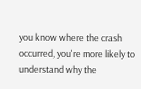you know where the crash occurred, you're more likely to understand why the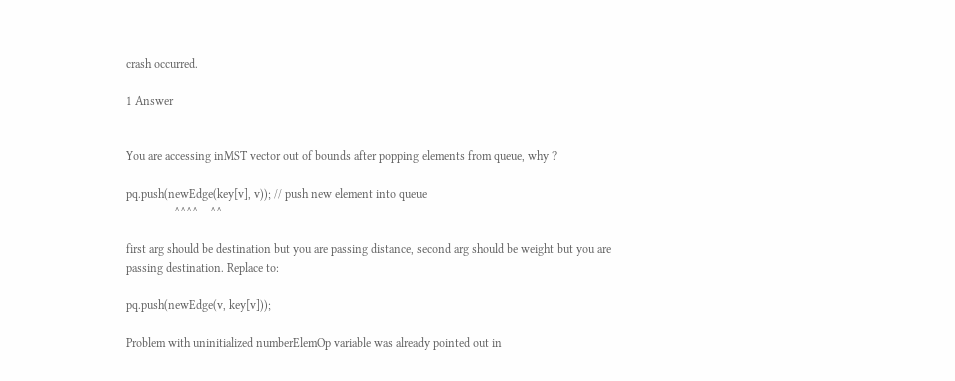crash occurred.

1 Answer


You are accessing inMST vector out of bounds after popping elements from queue, why ?

pq.push(newEdge(key[v], v)); // push new element into queue
                ^^^^    ^^

first arg should be destination but you are passing distance, second arg should be weight but you are passing destination. Replace to:

pq.push(newEdge(v, key[v]));

Problem with uninitialized numberElemOp variable was already pointed out in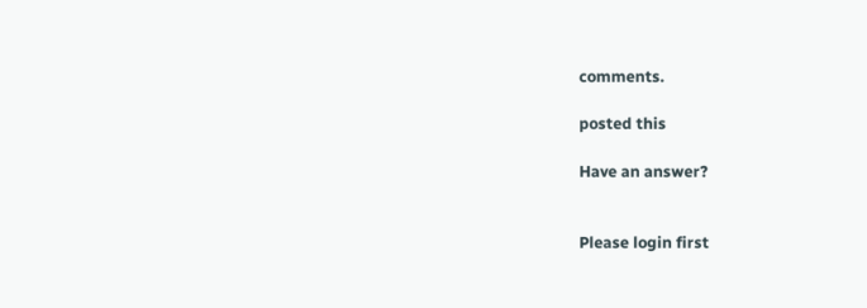comments.

posted this

Have an answer?


Please login first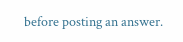before posting an answer.